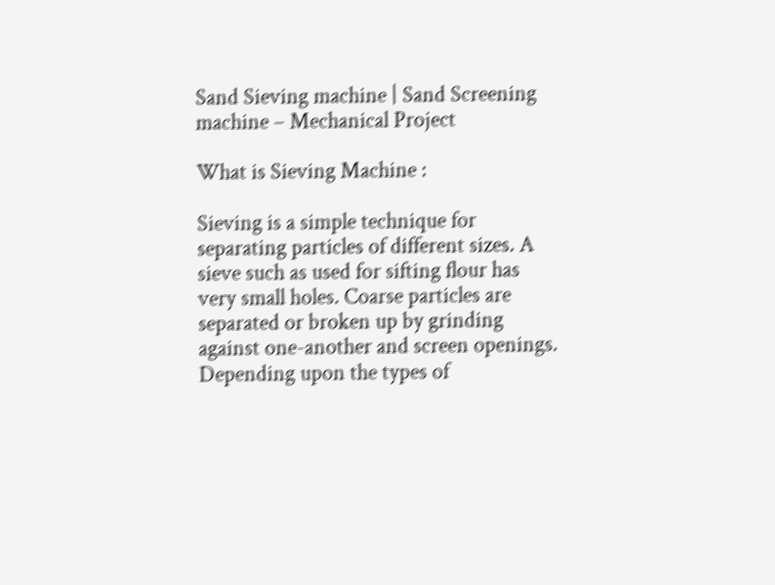Sand Sieving machine | Sand Screening machine – Mechanical Project

What is Sieving Machine :

Sieving is a simple technique for separating particles of different sizes. A sieve such as used for sifting flour has very small holes. Coarse particles are separated or broken up by grinding against one-another and screen openings. Depending upon the types of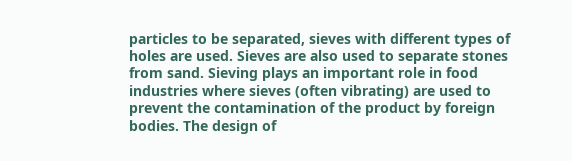particles to be separated, sieves with different types of holes are used. Sieves are also used to separate stones from sand. Sieving plays an important role in food industries where sieves (often vibrating) are used to prevent the contamination of the product by foreign bodies. The design of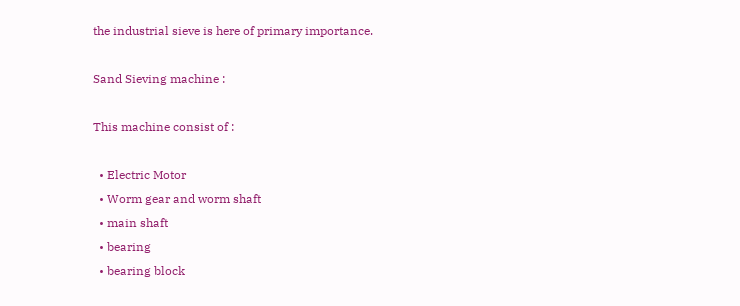the industrial sieve is here of primary importance.

Sand Sieving machine :

This machine consist of :

  • Electric Motor
  • Worm gear and worm shaft
  • main shaft
  • bearing
  • bearing block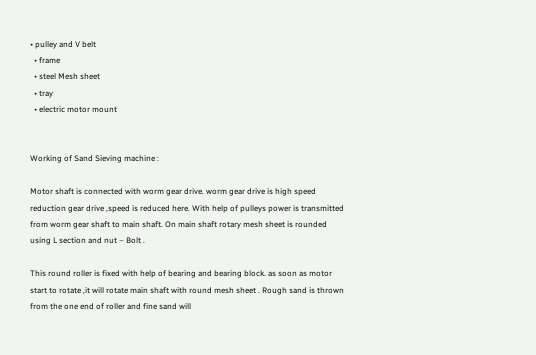• pulley and V belt
  • frame
  • steel Mesh sheet
  • tray
  • electric motor mount


Working of Sand Sieving machine :

Motor shaft is connected with worm gear drive. worm gear drive is high speed reduction gear drive ,speed is reduced here. With help of pulleys power is transmitted from worm gear shaft to main shaft. On main shaft rotary mesh sheet is rounded using L section and nut – Bolt .

This round roller is fixed with help of bearing and bearing block. as soon as motor start to rotate ,it will rotate main shaft with round mesh sheet . Rough sand is thrown from the one end of roller and fine sand will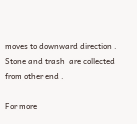moves to downward direction . Stone and trash  are collected from other end .

For more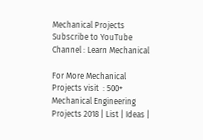Mechanical Projects Subscribe to YouTube Channel : Learn Mechanical

For More Mechanical Projects visit  : 500+ Mechanical Engineering Projects 2018 | List | Ideas |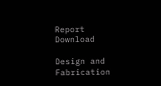Report Download

Design and Fabrication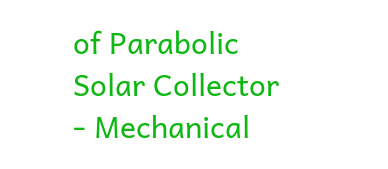of Parabolic Solar Collector - Mechanical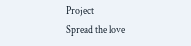Project
Spread the love